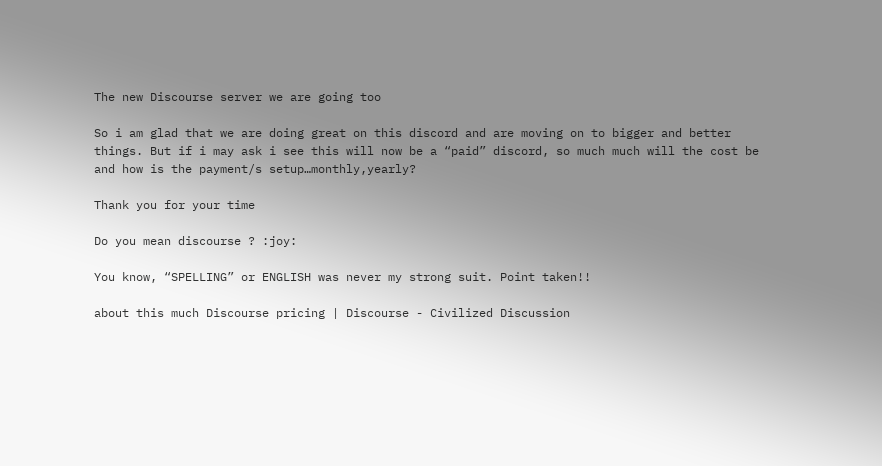The new Discourse server we are going too

So i am glad that we are doing great on this discord and are moving on to bigger and better things. But if i may ask i see this will now be a “paid” discord, so much much will the cost be and how is the payment/s setup…monthly,yearly?

Thank you for your time

Do you mean discourse ? :joy:

You know, “SPELLING” or ENGLISH was never my strong suit. Point taken!!

about this much Discourse pricing | Discourse - Civilized Discussion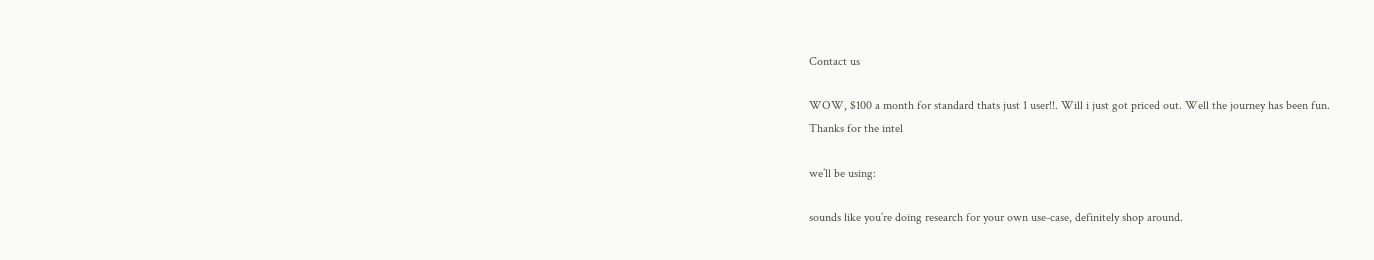Contact us

WOW, $100 a month for standard thats just 1 user!!. Will i just got priced out. Well the journey has been fun.
Thanks for the intel

we’ll be using:

sounds like you’re doing research for your own use-case, definitely shop around.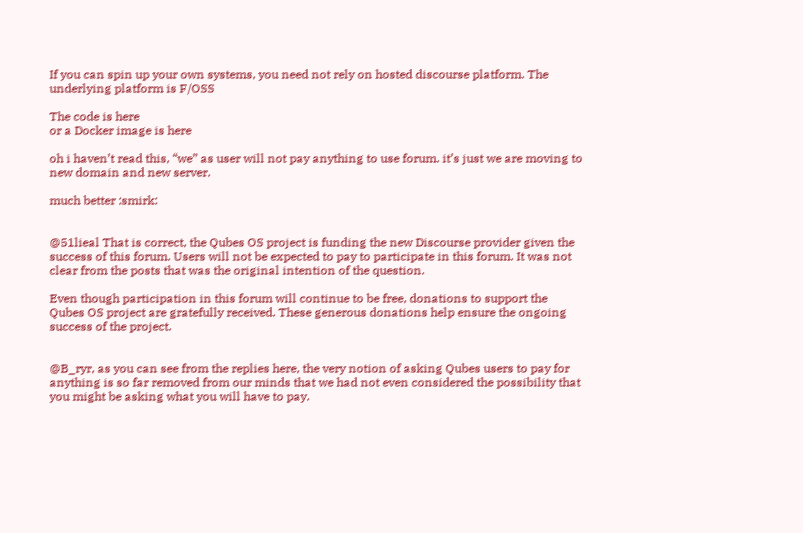If you can spin up your own systems, you need not rely on hosted discourse platform. The underlying platform is F/OSS

The code is here
or a Docker image is here

oh i haven’t read this, “we” as user will not pay anything to use forum. it’s just we are moving to new domain and new server.

much better :smirk:


@51lieal That is correct, the Qubes OS project is funding the new Discourse provider given the success of this forum. Users will not be expected to pay to participate in this forum. It was not clear from the posts that was the original intention of the question.

Even though participation in this forum will continue to be free, donations to support the Qubes OS project are gratefully received. These generous donations help ensure the ongoing success of the project.


@B_ryr, as you can see from the replies here, the very notion of asking Qubes users to pay for anything is so far removed from our minds that we had not even considered the possibility that you might be asking what you will have to pay.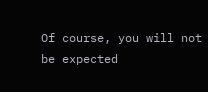Of course, you will not be expected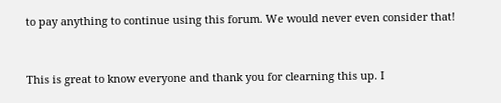to pay anything to continue using this forum. We would never even consider that!


This is great to know everyone and thank you for clearning this up. I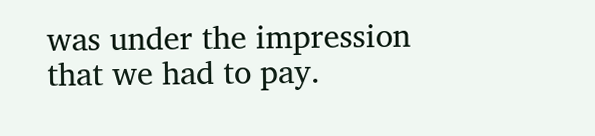was under the impression that we had to pay.